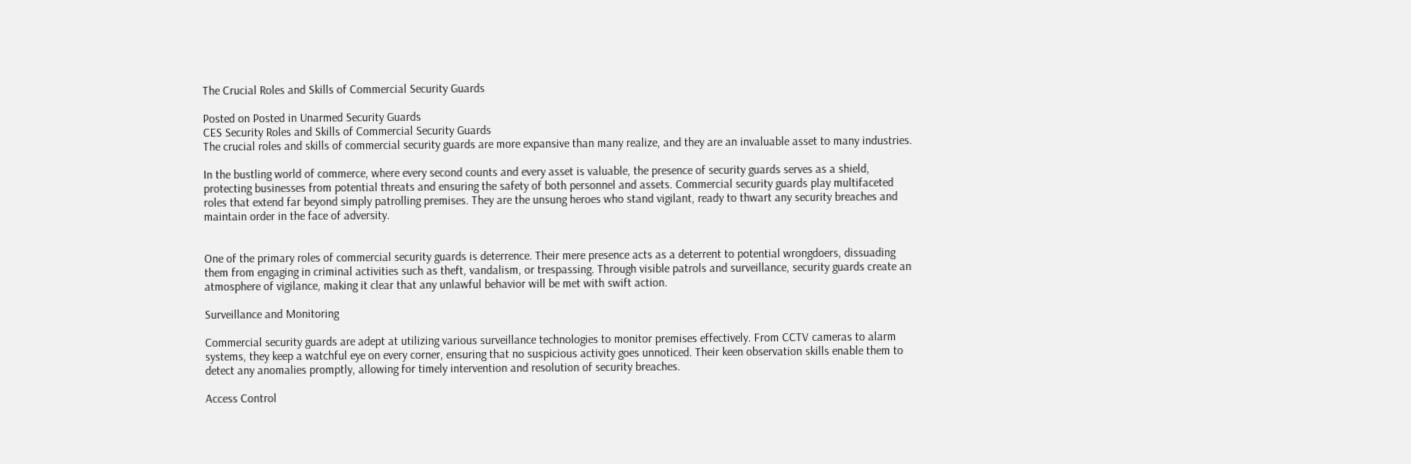The Crucial Roles and Skills of Commercial Security Guards

Posted on Posted in Unarmed Security Guards
CES Security Roles and Skills of Commercial Security Guards
The crucial roles and skills of commercial security guards are more expansive than many realize, and they are an invaluable asset to many industries.

In the bustling world of commerce, where every second counts and every asset is valuable, the presence of security guards serves as a shield, protecting businesses from potential threats and ensuring the safety of both personnel and assets. Commercial security guards play multifaceted roles that extend far beyond simply patrolling premises. They are the unsung heroes who stand vigilant, ready to thwart any security breaches and maintain order in the face of adversity.


One of the primary roles of commercial security guards is deterrence. Their mere presence acts as a deterrent to potential wrongdoers, dissuading them from engaging in criminal activities such as theft, vandalism, or trespassing. Through visible patrols and surveillance, security guards create an atmosphere of vigilance, making it clear that any unlawful behavior will be met with swift action.

Surveillance and Monitoring

Commercial security guards are adept at utilizing various surveillance technologies to monitor premises effectively. From CCTV cameras to alarm systems, they keep a watchful eye on every corner, ensuring that no suspicious activity goes unnoticed. Their keen observation skills enable them to detect any anomalies promptly, allowing for timely intervention and resolution of security breaches.

Access Control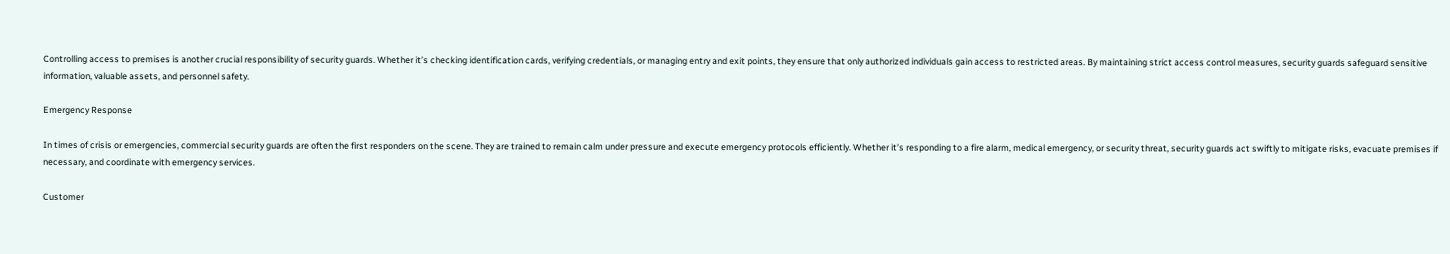Controlling access to premises is another crucial responsibility of security guards. Whether it’s checking identification cards, verifying credentials, or managing entry and exit points, they ensure that only authorized individuals gain access to restricted areas. By maintaining strict access control measures, security guards safeguard sensitive information, valuable assets, and personnel safety.

Emergency Response

In times of crisis or emergencies, commercial security guards are often the first responders on the scene. They are trained to remain calm under pressure and execute emergency protocols efficiently. Whether it’s responding to a fire alarm, medical emergency, or security threat, security guards act swiftly to mitigate risks, evacuate premises if necessary, and coordinate with emergency services.

Customer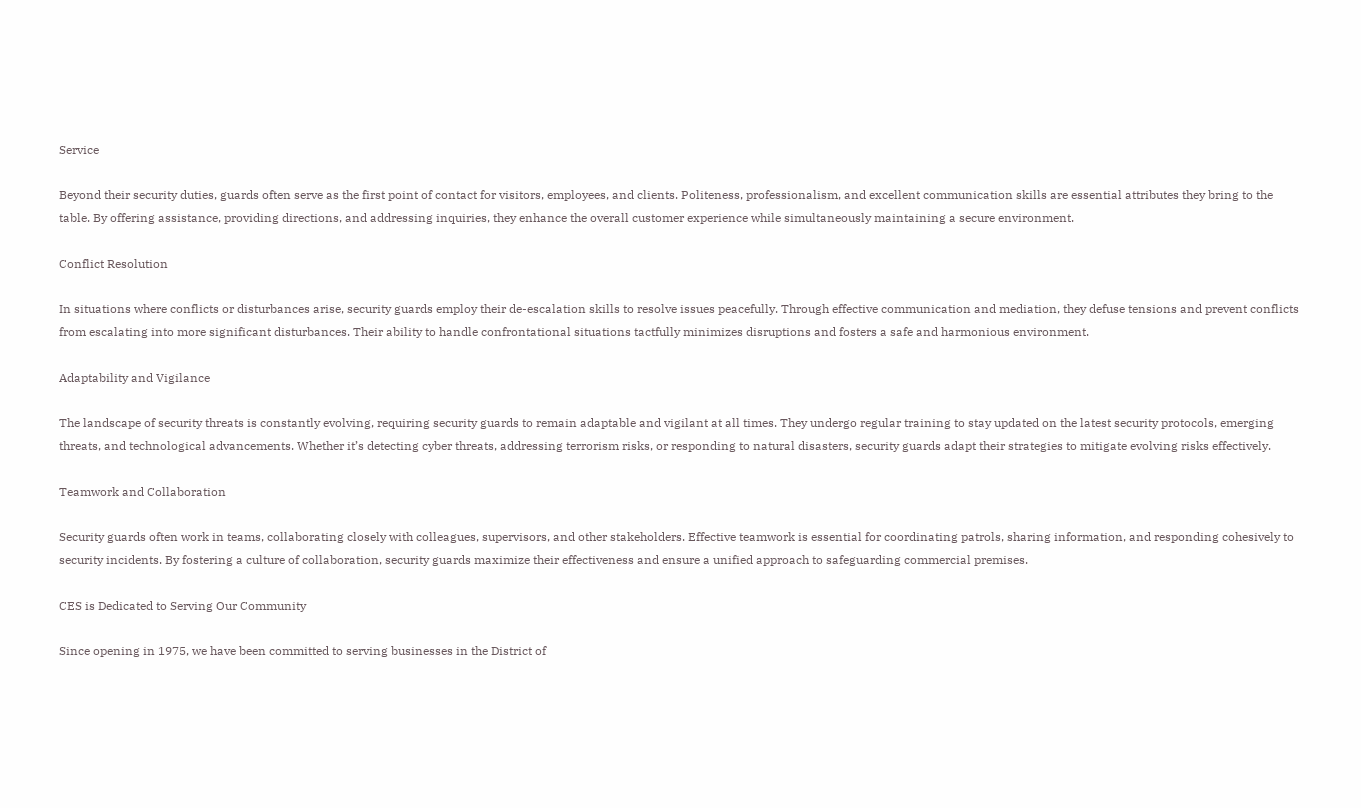Service

Beyond their security duties, guards often serve as the first point of contact for visitors, employees, and clients. Politeness, professionalism, and excellent communication skills are essential attributes they bring to the table. By offering assistance, providing directions, and addressing inquiries, they enhance the overall customer experience while simultaneously maintaining a secure environment.

Conflict Resolution

In situations where conflicts or disturbances arise, security guards employ their de-escalation skills to resolve issues peacefully. Through effective communication and mediation, they defuse tensions and prevent conflicts from escalating into more significant disturbances. Their ability to handle confrontational situations tactfully minimizes disruptions and fosters a safe and harmonious environment.

Adaptability and Vigilance

The landscape of security threats is constantly evolving, requiring security guards to remain adaptable and vigilant at all times. They undergo regular training to stay updated on the latest security protocols, emerging threats, and technological advancements. Whether it’s detecting cyber threats, addressing terrorism risks, or responding to natural disasters, security guards adapt their strategies to mitigate evolving risks effectively.

Teamwork and Collaboration

Security guards often work in teams, collaborating closely with colleagues, supervisors, and other stakeholders. Effective teamwork is essential for coordinating patrols, sharing information, and responding cohesively to security incidents. By fostering a culture of collaboration, security guards maximize their effectiveness and ensure a unified approach to safeguarding commercial premises.

CES is Dedicated to Serving Our Community

Since opening in 1975, we have been committed to serving businesses in the District of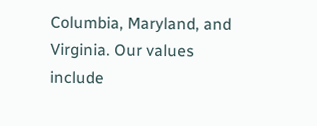Columbia, Maryland, and Virginia. Our values include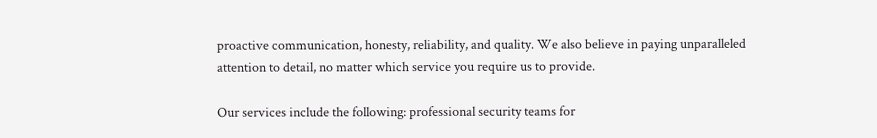proactive communication, honesty, reliability, and quality. We also believe in paying unparalleled attention to detail, no matter which service you require us to provide.

Our services include the following: professional security teams for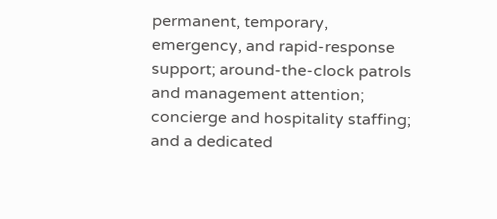permanent, temporary, emergency, and rapid-response support; around-the-clock patrols and management attention; concierge and hospitality staffing; and a dedicated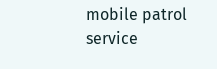mobile patrol service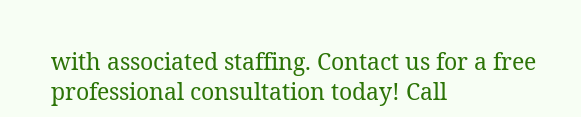with associated staffing. Contact us for a free professional consultation today! Call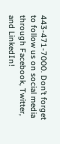443-471-7000. Don’t forget to follow us on social media through Facebook, Twitter, and LinkedIn!